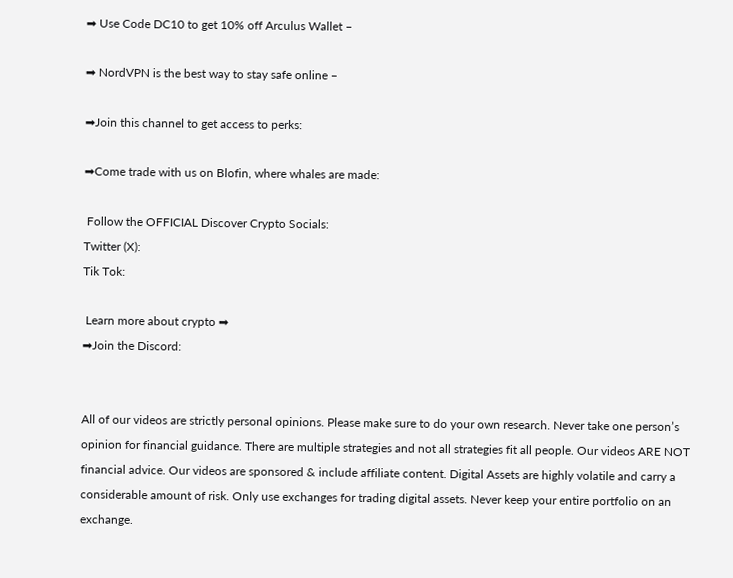➡ Use Code DC10 to get 10% off Arculus Wallet –

➡ NordVPN is the best way to stay safe online –

➡Join this channel to get access to perks:

➡Come trade with us on Blofin, where whales are made:

 Follow the OFFICIAL Discover Crypto Socials:
Twitter (X):
Tik Tok:

 Learn more about crypto ➡
➡Join the Discord:


All of our videos are strictly personal opinions. Please make sure to do your own research. Never take one person’s opinion for financial guidance. There are multiple strategies and not all strategies fit all people. Our videos ARE NOT financial advice. Our videos are sponsored & include affiliate content. Digital Assets are highly volatile and carry a considerable amount of risk. Only use exchanges for trading digital assets. Never keep your entire portfolio on an exchange.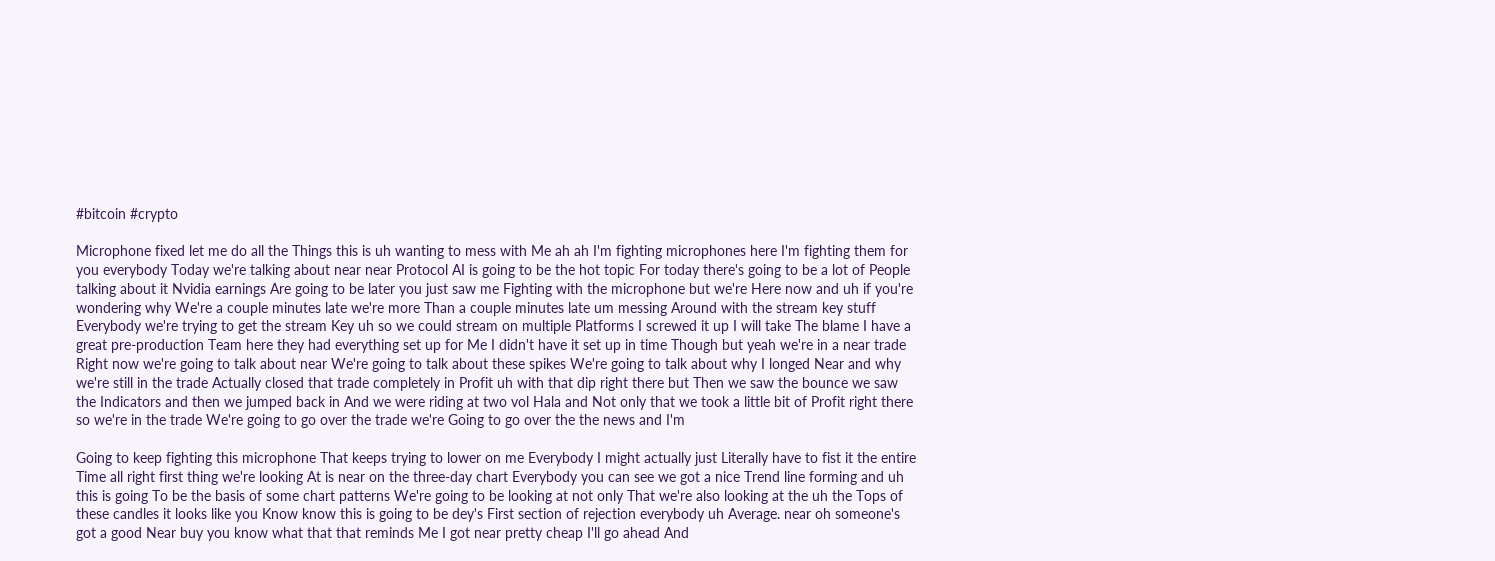#bitcoin #crypto

Microphone fixed let me do all the Things this is uh wanting to mess with Me ah ah I'm fighting microphones here I'm fighting them for you everybody Today we're talking about near near Protocol AI is going to be the hot topic For today there's going to be a lot of People talking about it Nvidia earnings Are going to be later you just saw me Fighting with the microphone but we're Here now and uh if you're wondering why We're a couple minutes late we're more Than a couple minutes late um messing Around with the stream key stuff Everybody we're trying to get the stream Key uh so we could stream on multiple Platforms I screwed it up I will take The blame I have a great pre-production Team here they had everything set up for Me I didn't have it set up in time Though but yeah we're in a near trade Right now we're going to talk about near We're going to talk about these spikes We're going to talk about why I longed Near and why we're still in the trade Actually closed that trade completely in Profit uh with that dip right there but Then we saw the bounce we saw the Indicators and then we jumped back in And we were riding at two vol Hala and Not only that we took a little bit of Profit right there so we're in the trade We're going to go over the trade we're Going to go over the the news and I'm

Going to keep fighting this microphone That keeps trying to lower on me Everybody I might actually just Literally have to fist it the entire Time all right first thing we're looking At is near on the three-day chart Everybody you can see we got a nice Trend line forming and uh this is going To be the basis of some chart patterns We're going to be looking at not only That we're also looking at the uh the Tops of these candles it looks like you Know know this is going to be dey's First section of rejection everybody uh Average. near oh someone's got a good Near buy you know what that that reminds Me I got near pretty cheap I'll go ahead And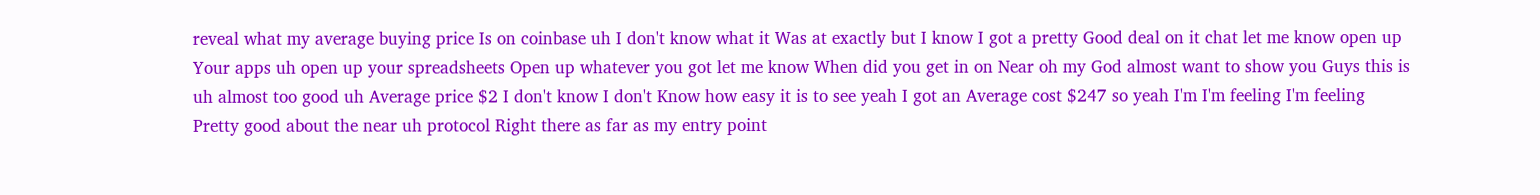reveal what my average buying price Is on coinbase uh I don't know what it Was at exactly but I know I got a pretty Good deal on it chat let me know open up Your apps uh open up your spreadsheets Open up whatever you got let me know When did you get in on Near oh my God almost want to show you Guys this is uh almost too good uh Average price $2 I don't know I don't Know how easy it is to see yeah I got an Average cost $247 so yeah I'm I'm feeling I'm feeling Pretty good about the near uh protocol Right there as far as my entry point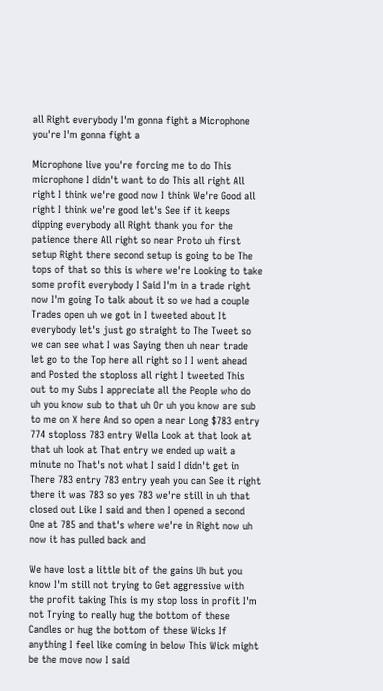all Right everybody I'm gonna fight a Microphone you're I'm gonna fight a

Microphone live you're forcing me to do This microphone I didn't want to do This all right All right I think we're good now I think We're Good all right I think we're good let's See if it keeps dipping everybody all Right thank you for the patience there All right so near Proto uh first setup Right there second setup is going to be The tops of that so this is where we're Looking to take some profit everybody I Said I'm in a trade right now I'm going To talk about it so we had a couple Trades open uh we got in I tweeted about It everybody let's just go straight to The Tweet so we can see what I was Saying then uh near trade let go to the Top here all right so I I went ahead and Posted the stoploss all right I tweeted This out to my Subs I appreciate all the People who do uh you know sub to that uh Or uh you know are sub to me on X here And so open a near Long $783 entry 774 stoploss 783 entry Wella Look at that look at that uh look at That entry we ended up wait a minute no That's not what I said I didn't get in There 783 entry 783 entry yeah you can See it right there it was 783 so yes 783 we're still in uh that closed out Like I said and then I opened a second One at 785 and that's where we're in Right now uh now it has pulled back and

We have lost a little bit of the gains Uh but you know I'm still not trying to Get aggressive with the profit taking This is my stop loss in profit I'm not Trying to really hug the bottom of these Candles or hug the bottom of these Wicks If anything I feel like coming in below This Wick might be the move now I said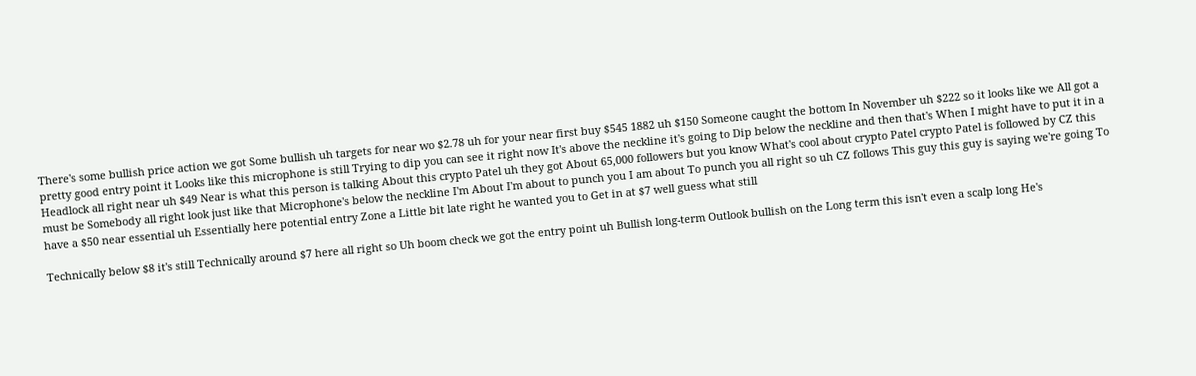There's some bullish price action we got Some bullish uh targets for near wo $2.78 uh for your near first buy $545 1882 uh $150 Someone caught the bottom In November uh $222 so it looks like we All got a pretty good entry point it Looks like this microphone is still Trying to dip you can see it right now It's above the neckline it's going to Dip below the neckline and then that's When I might have to put it in a Headlock all right near uh $49 Near is what this person is talking About this crypto Patel uh they got About 65,000 followers but you know What's cool about crypto Patel crypto Patel is followed by CZ this must be Somebody all right look just like that Microphone's below the neckline I'm About I'm about to punch you I am about To punch you all right so uh CZ follows This guy this guy is saying we're going To have a $50 near essential uh Essentially here potential entry Zone a Little bit late right he wanted you to Get in at $7 well guess what still

Technically below $8 it's still Technically around $7 here all right so Uh boom check we got the entry point uh Bullish long-term Outlook bullish on the Long term this isn't even a scalp long He's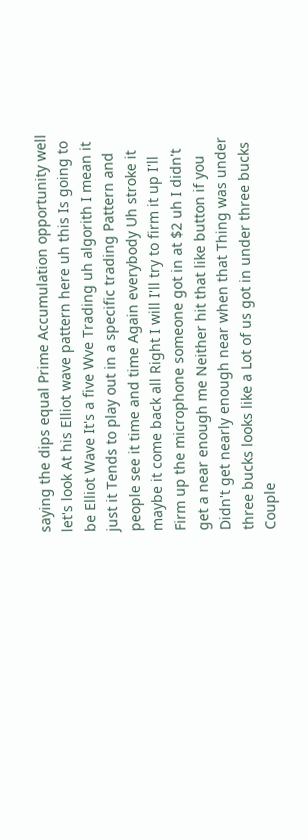saying the dips equal Prime Accumulation opportunity well let's look At his Elliot wave pattern here uh this Is going to be Elliot Wave It's a five Wve Trading uh algorith I mean it just it Tends to play out in a specific trading Pattern and people see it time and time Again everybody Uh stroke it maybe it come back all Right I will I'll try to firm it up I'll Firm up the microphone someone got in at $2 uh I didn't get a near enough me Neither hit that like button if you Didn't get nearly enough near when that Thing was under three bucks looks like a Lot of us got in under three bucks Couple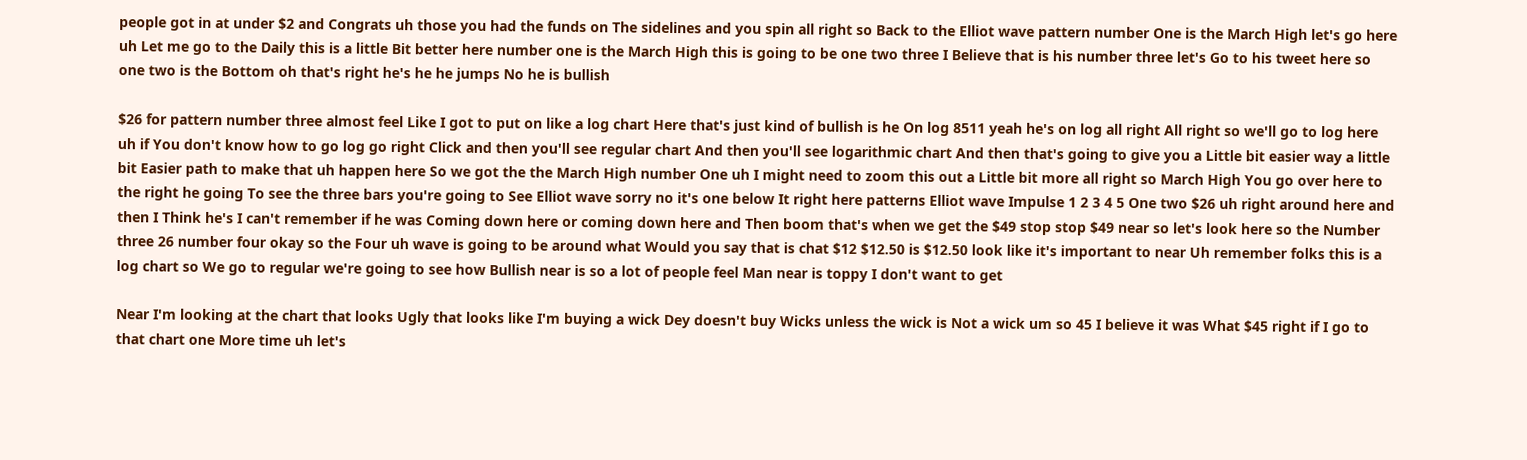people got in at under $2 and Congrats uh those you had the funds on The sidelines and you spin all right so Back to the Elliot wave pattern number One is the March High let's go here uh Let me go to the Daily this is a little Bit better here number one is the March High this is going to be one two three I Believe that is his number three let's Go to his tweet here so one two is the Bottom oh that's right he's he he jumps No he is bullish

$26 for pattern number three almost feel Like I got to put on like a log chart Here that's just kind of bullish is he On log 8511 yeah he's on log all right All right so we'll go to log here uh if You don't know how to go log go right Click and then you'll see regular chart And then you'll see logarithmic chart And then that's going to give you a Little bit easier way a little bit Easier path to make that uh happen here So we got the the March High number One uh I might need to zoom this out a Little bit more all right so March High You go over here to the right he going To see the three bars you're going to See Elliot wave sorry no it's one below It right here patterns Elliot wave Impulse 1 2 3 4 5 One two $26 uh right around here and then I Think he's I can't remember if he was Coming down here or coming down here and Then boom that's when we get the $49 stop stop $49 near so let's look here so the Number three 26 number four okay so the Four uh wave is going to be around what Would you say that is chat $12 $12.50 is $12.50 look like it's important to near Uh remember folks this is a log chart so We go to regular we're going to see how Bullish near is so a lot of people feel Man near is toppy I don't want to get

Near I'm looking at the chart that looks Ugly that looks like I'm buying a wick Dey doesn't buy Wicks unless the wick is Not a wick um so 45 I believe it was What $45 right if I go to that chart one More time uh let's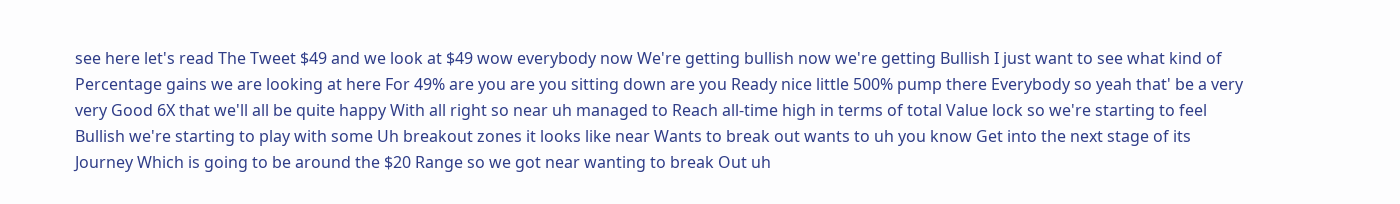see here let's read The Tweet $49 and we look at $49 wow everybody now We're getting bullish now we're getting Bullish I just want to see what kind of Percentage gains we are looking at here For 49% are you are you sitting down are you Ready nice little 500% pump there Everybody so yeah that' be a very very Good 6X that we'll all be quite happy With all right so near uh managed to Reach all-time high in terms of total Value lock so we're starting to feel Bullish we're starting to play with some Uh breakout zones it looks like near Wants to break out wants to uh you know Get into the next stage of its Journey Which is going to be around the $20 Range so we got near wanting to break Out uh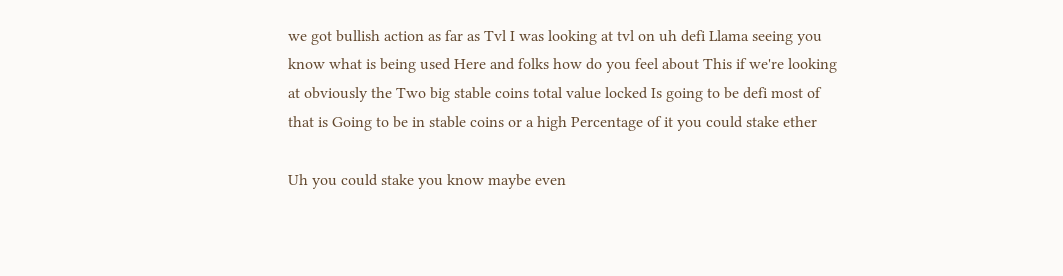we got bullish action as far as Tvl I was looking at tvl on uh defi Llama seeing you know what is being used Here and folks how do you feel about This if we're looking at obviously the Two big stable coins total value locked Is going to be defi most of that is Going to be in stable coins or a high Percentage of it you could stake ether

Uh you could stake you know maybe even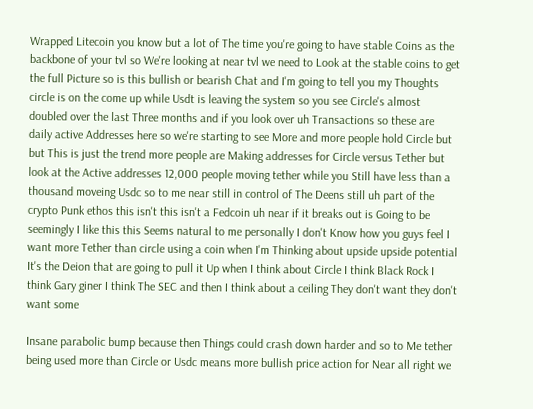Wrapped Litecoin you know but a lot of The time you're going to have stable Coins as the backbone of your tvl so We're looking at near tvl we need to Look at the stable coins to get the full Picture so is this bullish or bearish Chat and I'm going to tell you my Thoughts circle is on the come up while Usdt is leaving the system so you see Circle's almost doubled over the last Three months and if you look over uh Transactions so these are daily active Addresses here so we're starting to see More and more people hold Circle but but This is just the trend more people are Making addresses for Circle versus Tether but look at the Active addresses 12,000 people moving tether while you Still have less than a thousand moveing Usdc so to me near still in control of The Deens still uh part of the crypto Punk ethos this isn't this isn't a Fedcoin uh near if it breaks out is Going to be seemingly I like this this Seems natural to me personally I don't Know how you guys feel I want more Tether than circle using a coin when I'm Thinking about upside upside potential It's the Deion that are going to pull it Up when I think about Circle I think Black Rock I think Gary giner I think The SEC and then I think about a ceiling They don't want they don't want some

Insane parabolic bump because then Things could crash down harder and so to Me tether being used more than Circle or Usdc means more bullish price action for Near all right we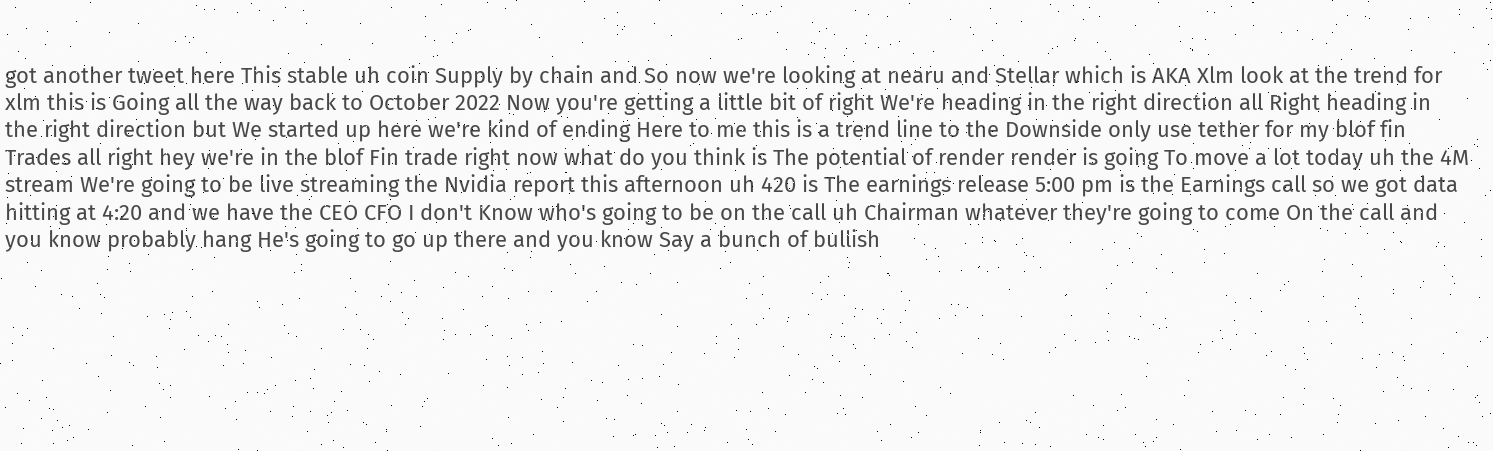got another tweet here This stable uh coin Supply by chain and So now we're looking at nearu and Stellar which is AKA Xlm look at the trend for xlm this is Going all the way back to October 2022 Now you're getting a little bit of right We're heading in the right direction all Right heading in the right direction but We started up here we're kind of ending Here to me this is a trend line to the Downside only use tether for my blof fin Trades all right hey we're in the blof Fin trade right now what do you think is The potential of render render is going To move a lot today uh the 4M stream We're going to be live streaming the Nvidia report this afternoon uh 420 is The earnings release 5:00 pm is the Earnings call so we got data hitting at 4:20 and we have the CEO CFO I don't Know who's going to be on the call uh Chairman whatever they're going to come On the call and you know probably hang He's going to go up there and you know Say a bunch of bullish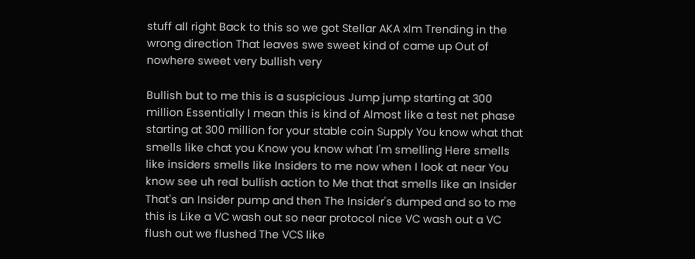stuff all right Back to this so we got Stellar AKA xlm Trending in the wrong direction That leaves swe sweet kind of came up Out of nowhere sweet very bullish very

Bullish but to me this is a suspicious Jump jump starting at 300 million Essentially I mean this is kind of Almost like a test net phase starting at 300 million for your stable coin Supply You know what that smells like chat you Know you know what I'm smelling Here smells like insiders smells like Insiders to me now when I look at near You know see uh real bullish action to Me that that smells like an Insider That's an Insider pump and then The Insider's dumped and so to me this is Like a VC wash out so near protocol nice VC wash out a VC flush out we flushed The VCS like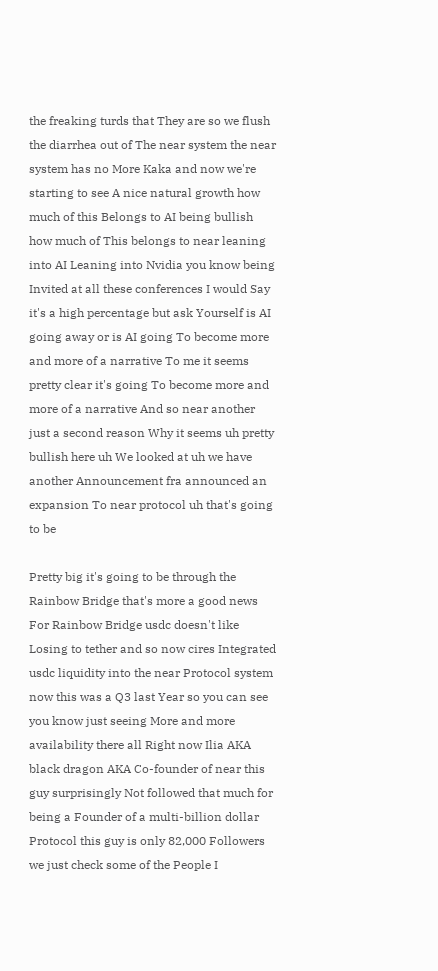the freaking turds that They are so we flush the diarrhea out of The near system the near system has no More Kaka and now we're starting to see A nice natural growth how much of this Belongs to AI being bullish how much of This belongs to near leaning into AI Leaning into Nvidia you know being Invited at all these conferences I would Say it's a high percentage but ask Yourself is AI going away or is AI going To become more and more of a narrative To me it seems pretty clear it's going To become more and more of a narrative And so near another just a second reason Why it seems uh pretty bullish here uh We looked at uh we have another Announcement fra announced an expansion To near protocol uh that's going to be

Pretty big it's going to be through the Rainbow Bridge that's more a good news For Rainbow Bridge usdc doesn't like Losing to tether and so now cires Integrated usdc liquidity into the near Protocol system now this was a Q3 last Year so you can see you know just seeing More and more availability there all Right now Ilia AKA black dragon AKA Co-founder of near this guy surprisingly Not followed that much for being a Founder of a multi-billion dollar Protocol this guy is only 82,000 Followers we just check some of the People I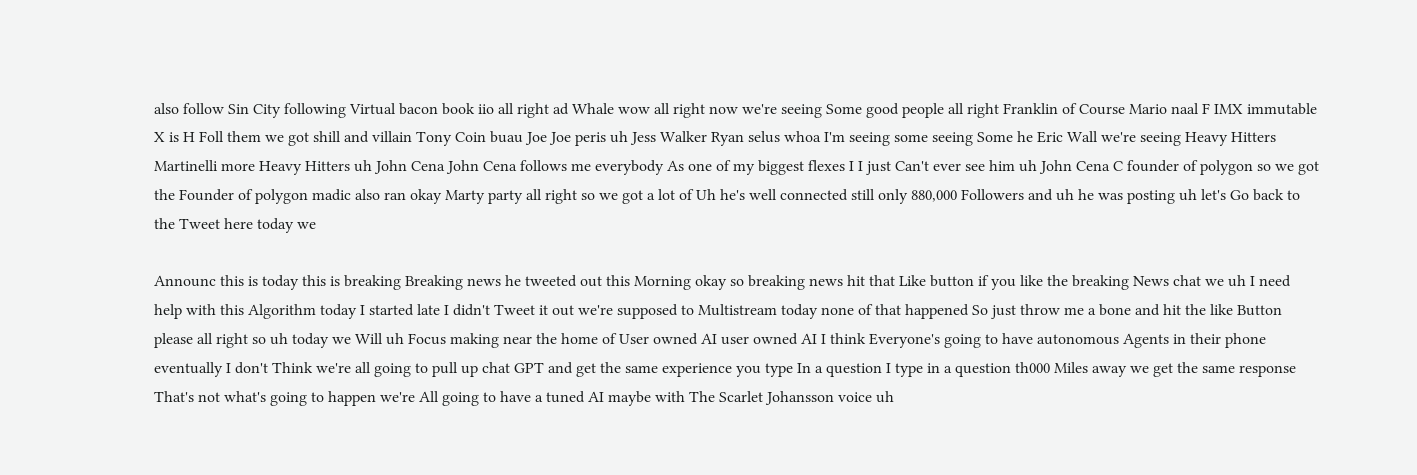also follow Sin City following Virtual bacon book iio all right ad Whale wow all right now we're seeing Some good people all right Franklin of Course Mario naal F IMX immutable X is H Foll them we got shill and villain Tony Coin buau Joe Joe peris uh Jess Walker Ryan selus whoa I'm seeing some seeing Some he Eric Wall we're seeing Heavy Hitters Martinelli more Heavy Hitters uh John Cena John Cena follows me everybody As one of my biggest flexes I I just Can't ever see him uh John Cena C founder of polygon so we got the Founder of polygon madic also ran okay Marty party all right so we got a lot of Uh he's well connected still only 880,000 Followers and uh he was posting uh let's Go back to the Tweet here today we

Announc this is today this is breaking Breaking news he tweeted out this Morning okay so breaking news hit that Like button if you like the breaking News chat we uh I need help with this Algorithm today I started late I didn't Tweet it out we're supposed to Multistream today none of that happened So just throw me a bone and hit the like Button please all right so uh today we Will uh Focus making near the home of User owned AI user owned AI I think Everyone's going to have autonomous Agents in their phone eventually I don't Think we're all going to pull up chat GPT and get the same experience you type In a question I type in a question th000 Miles away we get the same response That's not what's going to happen we're All going to have a tuned AI maybe with The Scarlet Johansson voice uh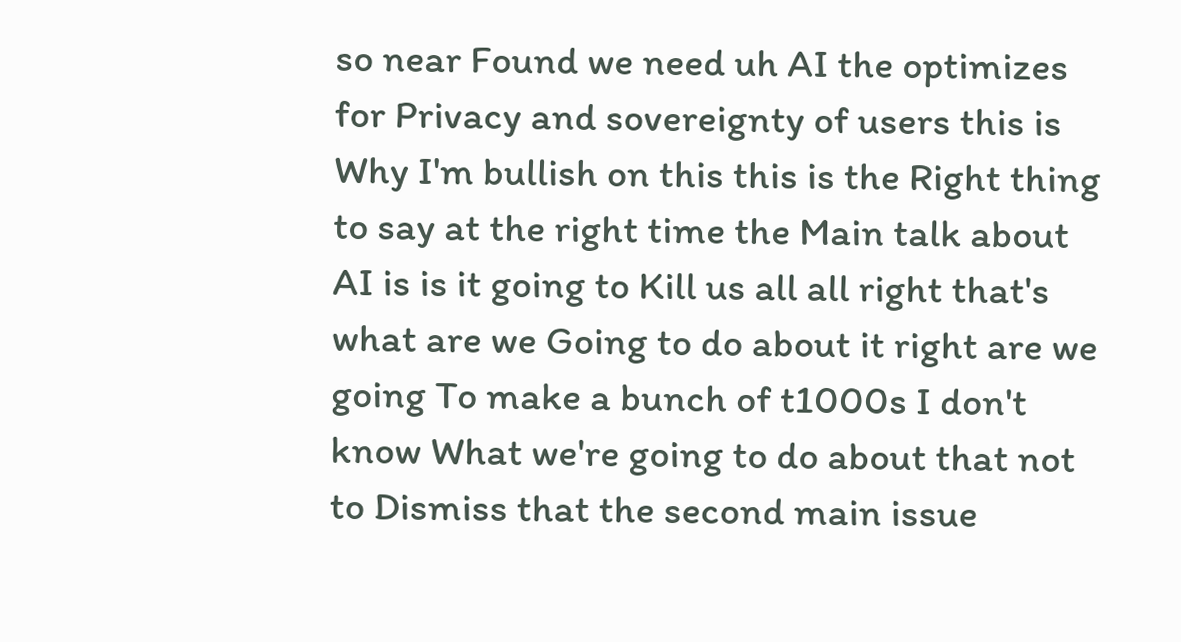so near Found we need uh AI the optimizes for Privacy and sovereignty of users this is Why I'm bullish on this this is the Right thing to say at the right time the Main talk about AI is is it going to Kill us all all right that's what are we Going to do about it right are we going To make a bunch of t1000s I don't know What we're going to do about that not to Dismiss that the second main issue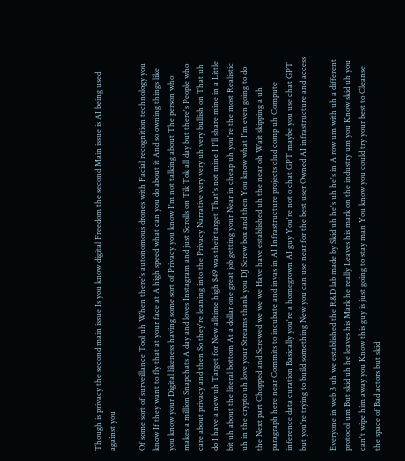Though is privacy the second main issue Is you know digital Freedom the second Main issue is AI being used against you

Of some sort of surveillance Tool uh When there's autonomous drones with Facial recognition technology you know If they want to fly that at your face at A high speed what can you do about it And so owning things like you know your Digital likeness having some sort of Privacy you know I'm not talking about The person who makes a million Snapchats A day and loves Instagram and just Scrolls on Tik Tok all day but there's People who care about privacy and then So they're leaning into the Privacy Narrative very very uh very bullish on That uh do I have a new uh Target for New alltime high $49 was their target That's not mine I I'll share mine in a Little bit uh about the literal bottom At a dollar one great job getting your Near in cheap uh you're the most Realistic uh in the crypto uh love your Streams thank you DJ Screw box and then You know what I'm even going to do the Next part Chopped and Screwed we we we Have have established uh the near oh Wait skipping a uh paragraph here near Commits to incubate and invas in AI Infrastructure projects clud comp uh Compute inference data curation Basically you're a homegrown AI guy You're not o chat GPT maybe you use chat GPT but you're trying to build something New you can use near for the best user Owned AI infrastructure and access

Everyone in web 3 uh we established the R&D lab made by Skid uh he's uh he's in A row um with uh a different protocol um But skid uh he leaves his Mark he really Leaves his mark on the industry um you Know skid uh you can't wipe him away you Know this guy is just going to stay man You know you could try your best to Cleanse the space of Bad actors but skid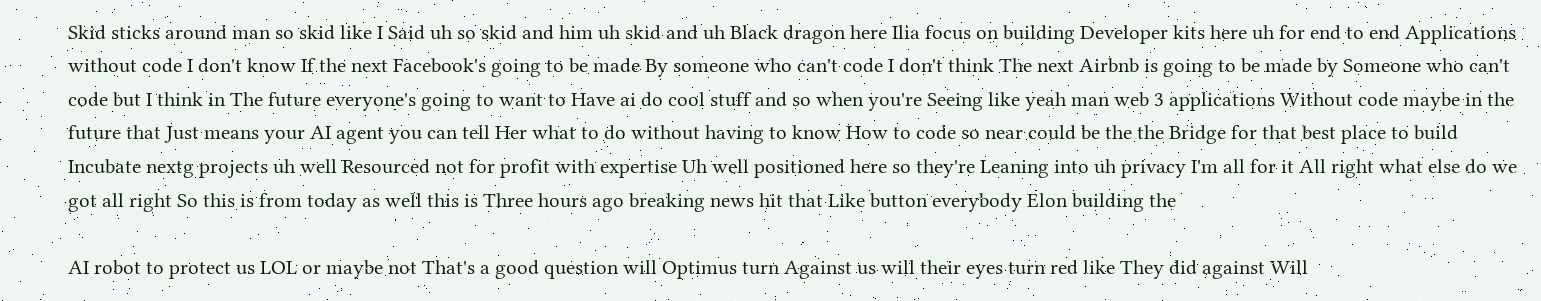Skid sticks around man so skid like I Said uh so skid and him uh skid and uh Black dragon here Ilia focus on building Developer kits here uh for end to end Applications without code I don't know If the next Facebook's going to be made By someone who can't code I don't think The next Airbnb is going to be made by Someone who can't code but I think in The future everyone's going to want to Have ai do cool stuff and so when you're Seeing like yeah man web 3 applications Without code maybe in the future that Just means your AI agent you can tell Her what to do without having to know How to code so near could be the the Bridge for that best place to build Incubate nextg projects uh well Resourced not for profit with expertise Uh well positioned here so they're Leaning into uh privacy I'm all for it All right what else do we got all right So this is from today as well this is Three hours ago breaking news hit that Like button everybody Elon building the

AI robot to protect us LOL or maybe not That's a good question will Optimus turn Against us will their eyes turn red like They did against Will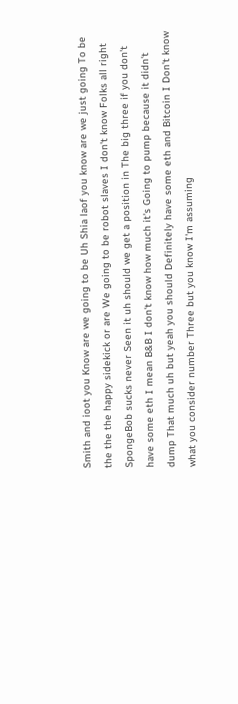Smith and ioot you Know are we going to be Uh Shia laof you know are we just going To be the the the happy sidekick or are We going to be robot slaves I don't know Folks all right SpongeBob sucks never Seen it uh should we get a position in The big three if you don't have some eth I mean B&B I don't know how much it's Going to pump because it didn't dump That much uh but yeah you should Definitely have some eth and Bitcoin I Don't know what you consider number Three but you know I'm assuming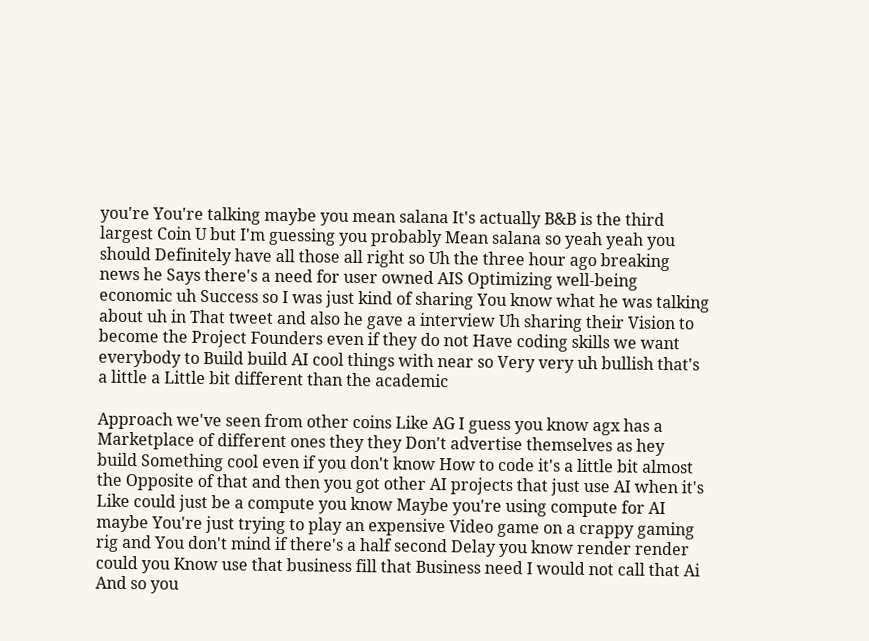you're You're talking maybe you mean salana It's actually B&B is the third largest Coin U but I'm guessing you probably Mean salana so yeah yeah you should Definitely have all those all right so Uh the three hour ago breaking news he Says there's a need for user owned AIS Optimizing well-being economic uh Success so I was just kind of sharing You know what he was talking about uh in That tweet and also he gave a interview Uh sharing their Vision to become the Project Founders even if they do not Have coding skills we want everybody to Build build AI cool things with near so Very very uh bullish that's a little a Little bit different than the academic

Approach we've seen from other coins Like AG I guess you know agx has a Marketplace of different ones they they Don't advertise themselves as hey build Something cool even if you don't know How to code it's a little bit almost the Opposite of that and then you got other AI projects that just use AI when it's Like could just be a compute you know Maybe you're using compute for AI maybe You're just trying to play an expensive Video game on a crappy gaming rig and You don't mind if there's a half second Delay you know render render could you Know use that business fill that Business need I would not call that Ai And so you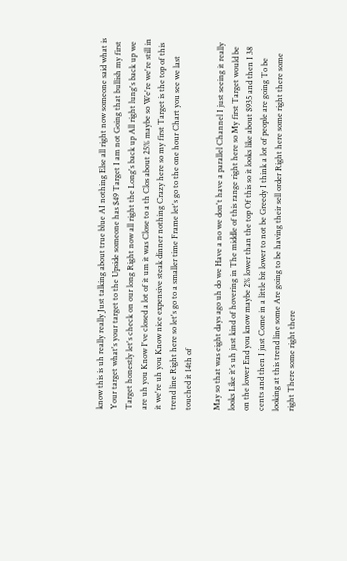know this is uh really really Just talking about true blue AI nothing Else all right now someone said what is Your target what's your target to the Upside someone has $49 Target I am not Going that bullish my first Target honestly let's check on our long Right now all right the Long's back up All right lung's back up we are uh you Know I've closed a lot of it um it was Close to a th Clos about 25% maybe so We're we're still in it we're uh you Know nice expensive steak dinner nothing Crazy here so my first Target is the top of this trend line Right here so let's go to a smaller time Frame let's go to the one hour Chart you see we last touched it 14th of

May so that was eight days ago uh do we Have a no we don't have a parallel Channel I just seeing it really looks Like it's uh just kind of hovering in The middle of this range right here so My first Target would be on the lower End you know maybe 2% lower than the top Of this so it looks like about $935 and then I 38 cents and then I just Come in a little bit lower to not be Greedy I think a lot of people are going To be looking at this trend line some Are going to be having their sell order Right here some right there some right There some right there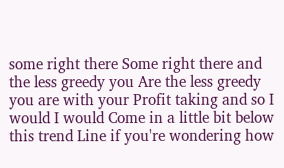some right there Some right there and the less greedy you Are the less greedy you are with your Profit taking and so I would I would Come in a little bit below this trend Line if you're wondering how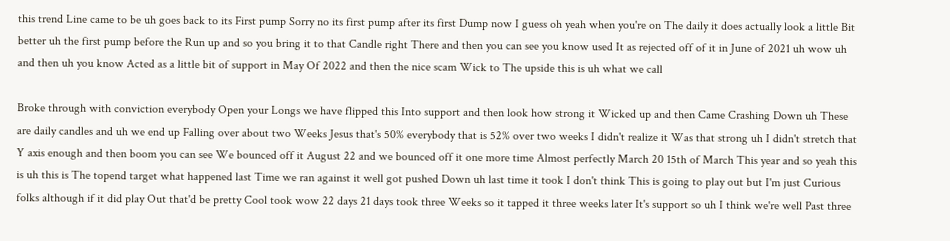this trend Line came to be uh goes back to its First pump Sorry no its first pump after its first Dump now I guess oh yeah when you're on The daily it does actually look a little Bit better uh the first pump before the Run up and so you bring it to that Candle right There and then you can see you know used It as rejected off of it in June of 2021 uh wow uh and then uh you know Acted as a little bit of support in May Of 2022 and then the nice scam Wick to The upside this is uh what we call

Broke through with conviction everybody Open your Longs we have flipped this Into support and then look how strong it Wicked up and then Came Crashing Down uh These are daily candles and uh we end up Falling over about two Weeks Jesus that's 50% everybody that is 52% over two weeks I didn't realize it Was that strong uh I didn't stretch that Y axis enough and then boom you can see We bounced off it August 22 and we bounced off it one more time Almost perfectly March 20 15th of March This year and so yeah this is uh this is The topend target what happened last Time we ran against it well got pushed Down uh last time it took I don't think This is going to play out but I'm just Curious folks although if it did play Out that'd be pretty Cool took wow 22 days 21 days took three Weeks so it tapped it three weeks later It's support so uh I think we're well Past three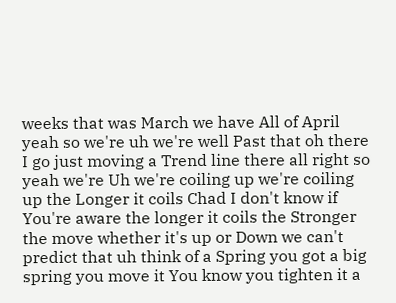weeks that was March we have All of April yeah so we're uh we're well Past that oh there I go just moving a Trend line there all right so yeah we're Uh we're coiling up we're coiling up the Longer it coils Chad I don't know if You're aware the longer it coils the Stronger the move whether it's up or Down we can't predict that uh think of a Spring you got a big spring you move it You know you tighten it a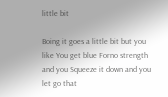little bit

Boing it goes a little bit but you like You get blue Forno strength and you Squeeze it down and you let go that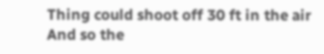Thing could shoot off 30 ft in the air And so the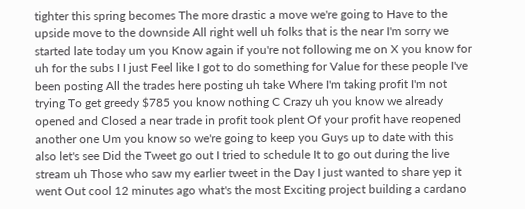tighter this spring becomes The more drastic a move we're going to Have to the upside move to the downside All right well uh folks that is the near I'm sorry we started late today um you Know again if you're not following me on X you know for uh for the subs I I just Feel like I got to do something for Value for these people I've been posting All the trades here posting uh take Where I'm taking profit I'm not trying To get greedy $785 you know nothing C Crazy uh you know we already opened and Closed a near trade in profit took plent Of your profit have reopened another one Um you know so we're going to keep you Guys up to date with this also let's see Did the Tweet go out I tried to schedule It to go out during the live stream uh Those who saw my earlier tweet in the Day I just wanted to share yep it went Out cool 12 minutes ago what's the most Exciting project building a cardano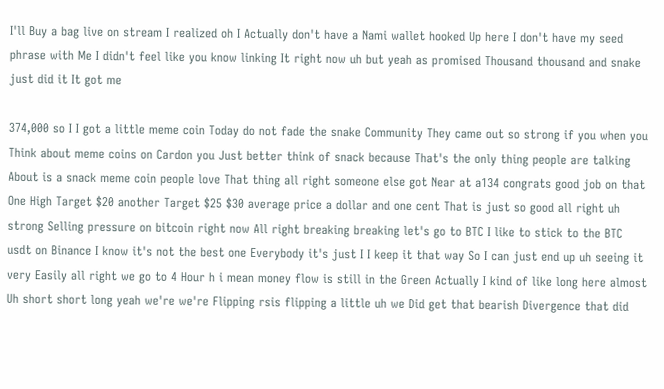I'll Buy a bag live on stream I realized oh I Actually don't have a Nami wallet hooked Up here I don't have my seed phrase with Me I didn't feel like you know linking It right now uh but yeah as promised Thousand thousand and snake just did it It got me

374,000 so I I got a little meme coin Today do not fade the snake Community They came out so strong if you when you Think about meme coins on Cardon you Just better think of snack because That's the only thing people are talking About is a snack meme coin people love That thing all right someone else got Near at a134 congrats good job on that One High Target $20 another Target $25 $30 average price a dollar and one cent That is just so good all right uh strong Selling pressure on bitcoin right now All right breaking breaking let's go to BTC I like to stick to the BTC usdt on Binance I know it's not the best one Everybody it's just I I keep it that way So I can just end up uh seeing it very Easily all right we go to 4 Hour h i mean money flow is still in the Green Actually I kind of like long here almost Uh short short long yeah we're we're Flipping rsis flipping a little uh we Did get that bearish Divergence that did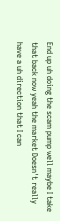End up uh doing the scam pump well maybe I take that back now yeah the market Doesn't really have a uh direction that I can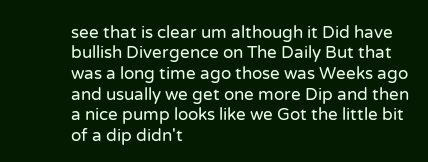see that is clear um although it Did have bullish Divergence on The Daily But that was a long time ago those was Weeks ago and usually we get one more Dip and then a nice pump looks like we Got the little bit of a dip didn't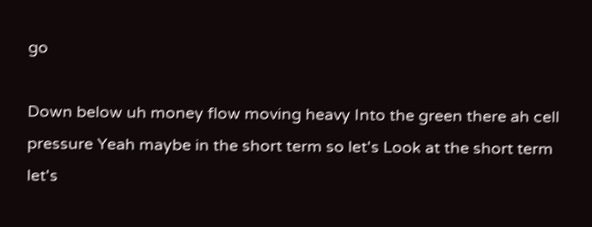go

Down below uh money flow moving heavy Into the green there ah cell pressure Yeah maybe in the short term so let's Look at the short term let's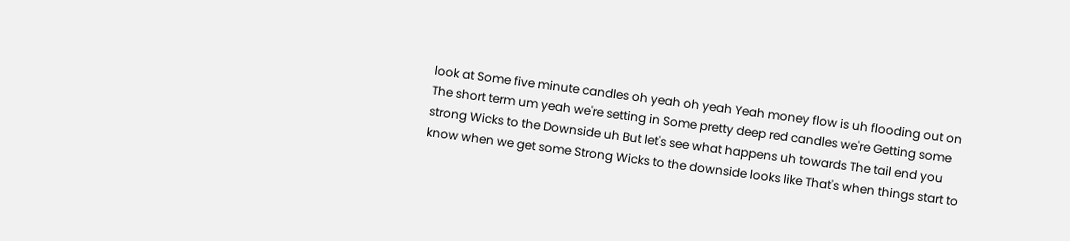look at Some five minute candles oh yeah oh yeah Yeah money flow is uh flooding out on The short term um yeah we're setting in Some pretty deep red candles we're Getting some strong Wicks to the Downside uh But let's see what happens uh towards The tail end you know when we get some Strong Wicks to the downside looks like That's when things start to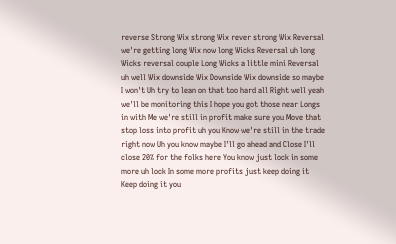reverse Strong Wix strong Wix rever strong Wix Reversal we're getting long Wix now long Wicks Reversal uh long Wicks reversal couple Long Wicks a little mini Reversal uh well Wix downside Wix Downside Wix downside so maybe I won't Uh try to lean on that too hard all Right well yeah we'll be monitoring this I hope you got those near Longs in with Me we're still in profit make sure you Move that stop loss into profit uh you Know we're still in the trade right now Uh you know maybe I'll go ahead and Close I'll close 20% for the folks here You know just lock in some more uh lock In some more profits just keep doing it Keep doing it you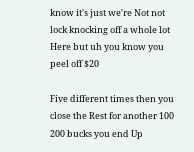know it's just we're Not not lock knocking off a whole lot Here but uh you know you peel off $20

Five different times then you close the Rest for another 100 200 bucks you end Up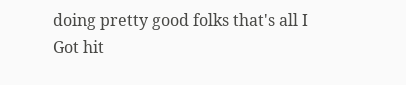doing pretty good folks that's all I Got hit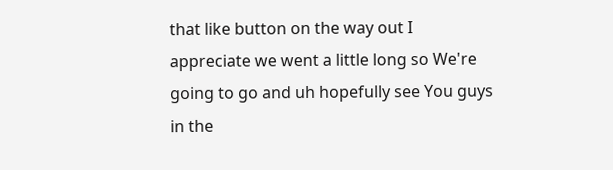that like button on the way out I appreciate we went a little long so We're going to go and uh hopefully see You guys in the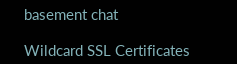basement chat

Wildcard SSL Certificates